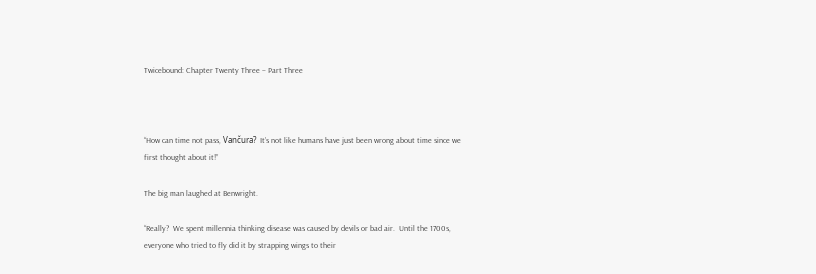Twicebound: Chapter Twenty Three – Part Three



“How can time not pass, Vančura?  It’s not like humans have just been wrong about time since we first thought about it!”

The big man laughed at Benwright.

“Really?  We spent millennia thinking disease was caused by devils or bad air.  Until the 1700s, everyone who tried to fly did it by strapping wings to their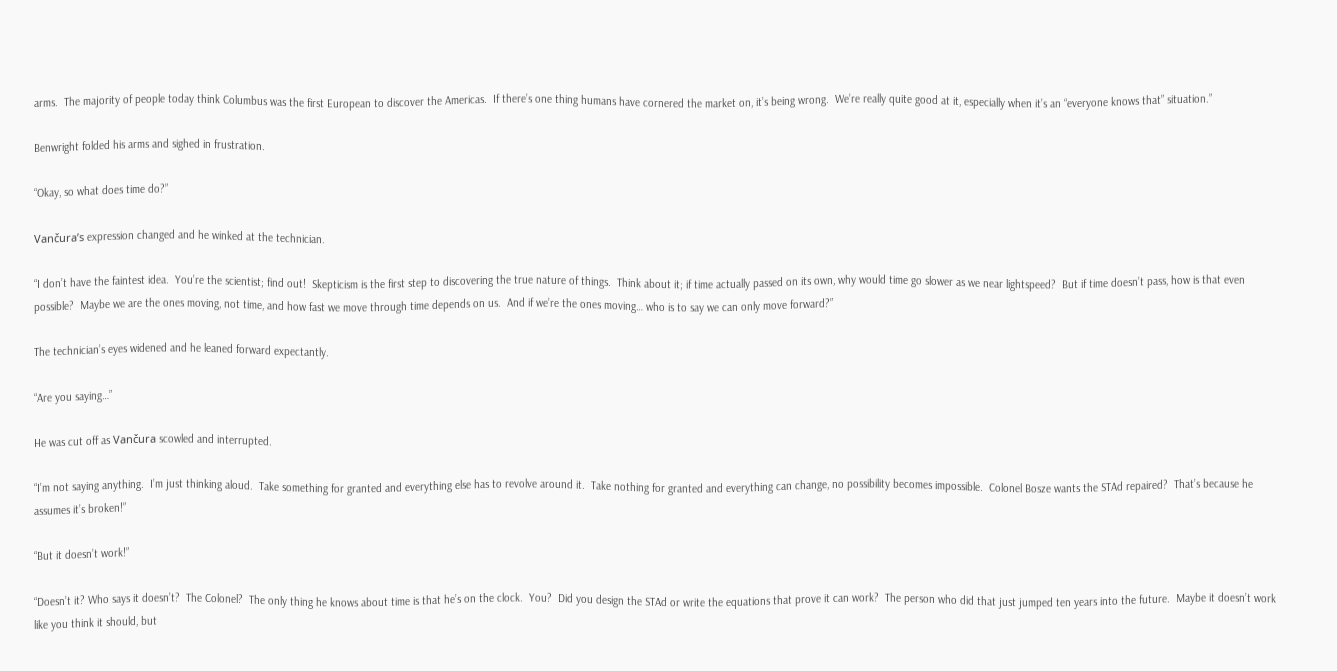arms.  The majority of people today think Columbus was the first European to discover the Americas.  If there’s one thing humans have cornered the market on, it’s being wrong.  We’re really quite good at it, especially when it’s an “everyone knows that” situation.”

Benwright folded his arms and sighed in frustration.

“Okay, so what does time do?”

Vančura’s expression changed and he winked at the technician.

“I don’t have the faintest idea.  You’re the scientist; find out!  Skepticism is the first step to discovering the true nature of things.  Think about it; if time actually passed on its own, why would time go slower as we near lightspeed?  But if time doesn’t pass, how is that even possible?  Maybe we are the ones moving, not time, and how fast we move through time depends on us.  And if we’re the ones moving… who is to say we can only move forward?”

The technician’s eyes widened and he leaned forward expectantly.

“Are you saying…”

He was cut off as Vančura scowled and interrupted.

“I’m not saying anything.  I’m just thinking aloud.  Take something for granted and everything else has to revolve around it.  Take nothing for granted and everything can change, no possibility becomes impossible.  Colonel Bosze wants the STAd repaired?  That’s because he assumes it’s broken!”

“But it doesn’t work!”

“Doesn’t it? Who says it doesn’t?  The Colonel?  The only thing he knows about time is that he’s on the clock.  You?  Did you design the STAd or write the equations that prove it can work?  The person who did that just jumped ten years into the future.  Maybe it doesn’t work like you think it should, but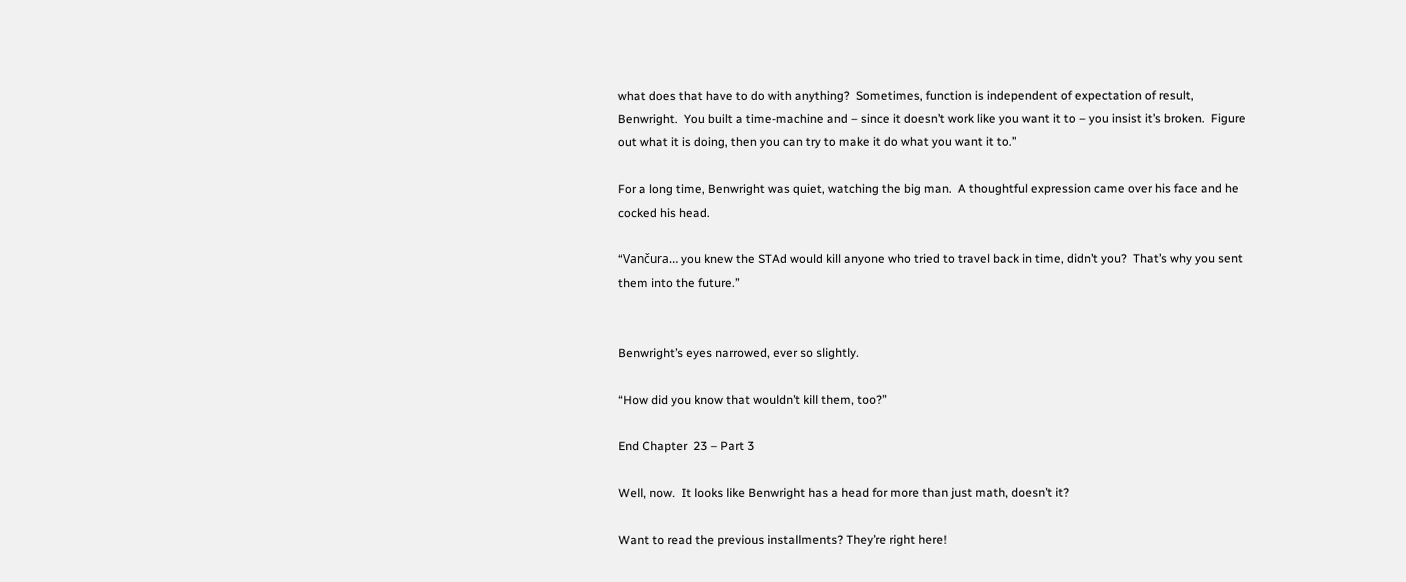what does that have to do with anything?  Sometimes, function is independent of expectation of result, Benwright.  You built a time-machine and – since it doesn’t work like you want it to – you insist it’s broken.  Figure out what it is doing, then you can try to make it do what you want it to.”

For a long time, Benwright was quiet, watching the big man.  A thoughtful expression came over his face and he cocked his head.

“Vančura… you knew the STAd would kill anyone who tried to travel back in time, didn’t you?  That’s why you sent them into the future.”


Benwright’s eyes narrowed, ever so slightly.

“How did you know that wouldn’t kill them, too?”

End Chapter  23 – Part 3

Well, now.  It looks like Benwright has a head for more than just math, doesn’t it?

Want to read the previous installments? They’re right here!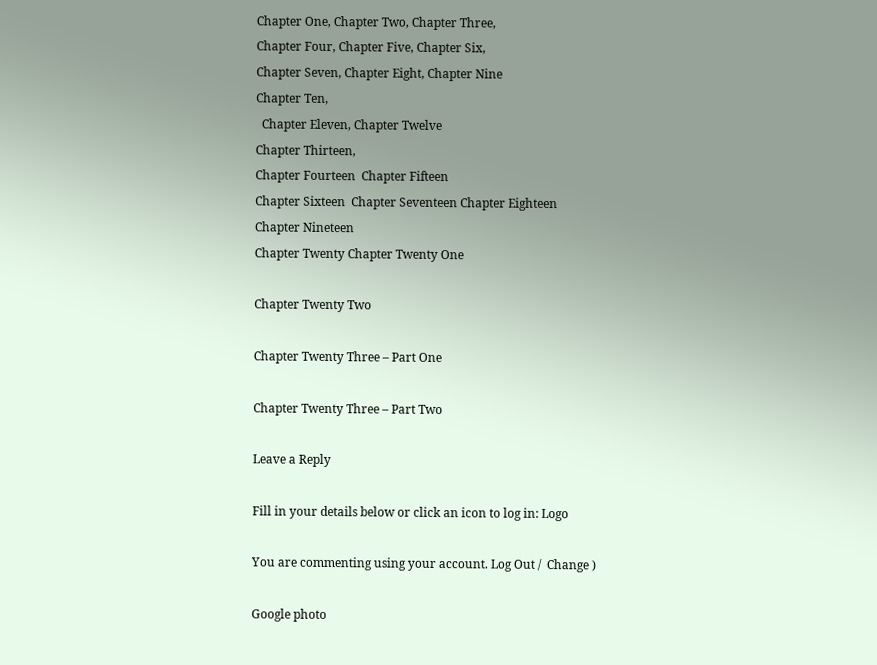Chapter One, Chapter Two, Chapter Three,
Chapter Four, Chapter Five, Chapter Six,
Chapter Seven, Chapter Eight, Chapter Nine
Chapter Ten,
  Chapter Eleven, Chapter Twelve
Chapter Thirteen,
Chapter Fourteen  Chapter Fifteen
Chapter Sixteen  Chapter Seventeen Chapter Eighteen
Chapter Nineteen
Chapter Twenty Chapter Twenty One

Chapter Twenty Two

Chapter Twenty Three – Part One

Chapter Twenty Three – Part Two

Leave a Reply

Fill in your details below or click an icon to log in: Logo

You are commenting using your account. Log Out /  Change )

Google photo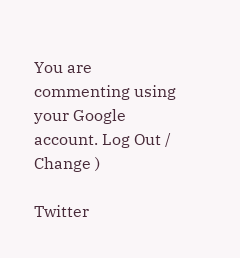You are commenting using your Google account. Log Out /  Change )

Twitter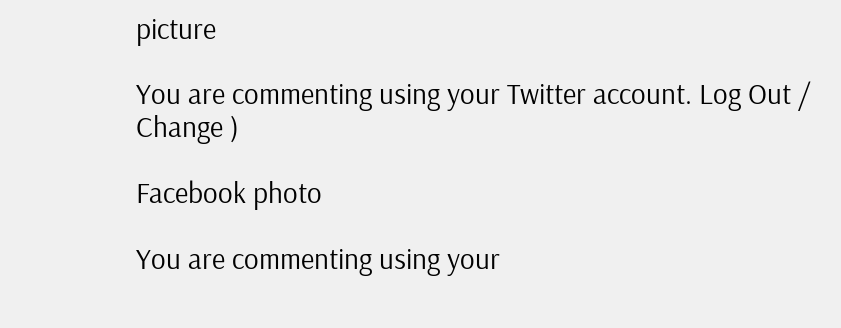picture

You are commenting using your Twitter account. Log Out /  Change )

Facebook photo

You are commenting using your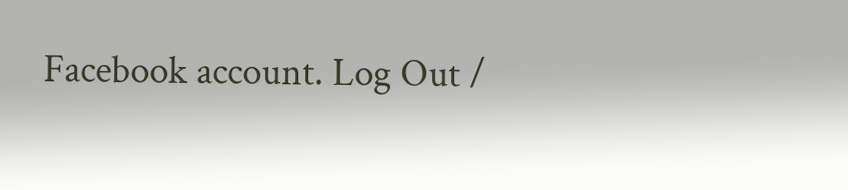Facebook account. Log Out /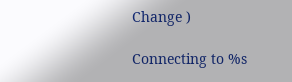Change )

Connecting to %s